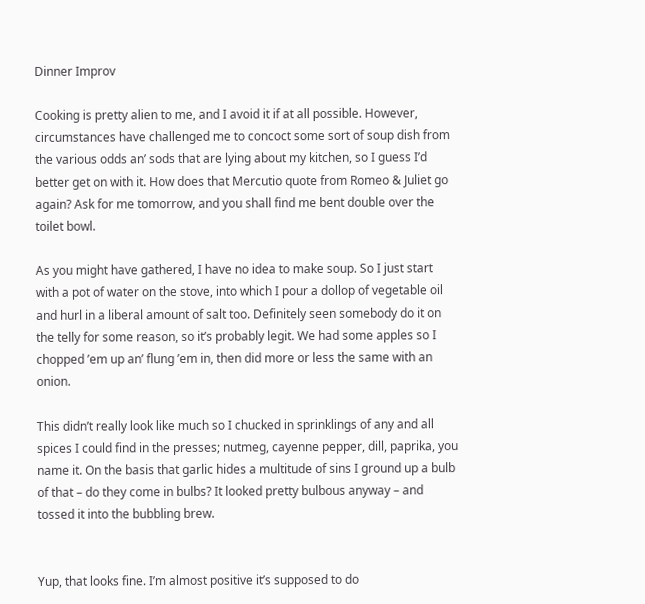Dinner Improv

Cooking is pretty alien to me, and I avoid it if at all possible. However, circumstances have challenged me to concoct some sort of soup dish from the various odds an’ sods that are lying about my kitchen, so I guess I’d better get on with it. How does that Mercutio quote from Romeo & Juliet go again? Ask for me tomorrow, and you shall find me bent double over the toilet bowl.

As you might have gathered, I have no idea to make soup. So I just start with a pot of water on the stove, into which I pour a dollop of vegetable oil and hurl in a liberal amount of salt too. Definitely seen somebody do it on the telly for some reason, so it’s probably legit. We had some apples so I chopped ’em up an’ flung ’em in, then did more or less the same with an onion.

This didn’t really look like much so I chucked in sprinklings of any and all spices I could find in the presses; nutmeg, cayenne pepper, dill, paprika, you name it. On the basis that garlic hides a multitude of sins I ground up a bulb of that – do they come in bulbs? It looked pretty bulbous anyway – and tossed it into the bubbling brew.


Yup, that looks fine. I’m almost positive it’s supposed to do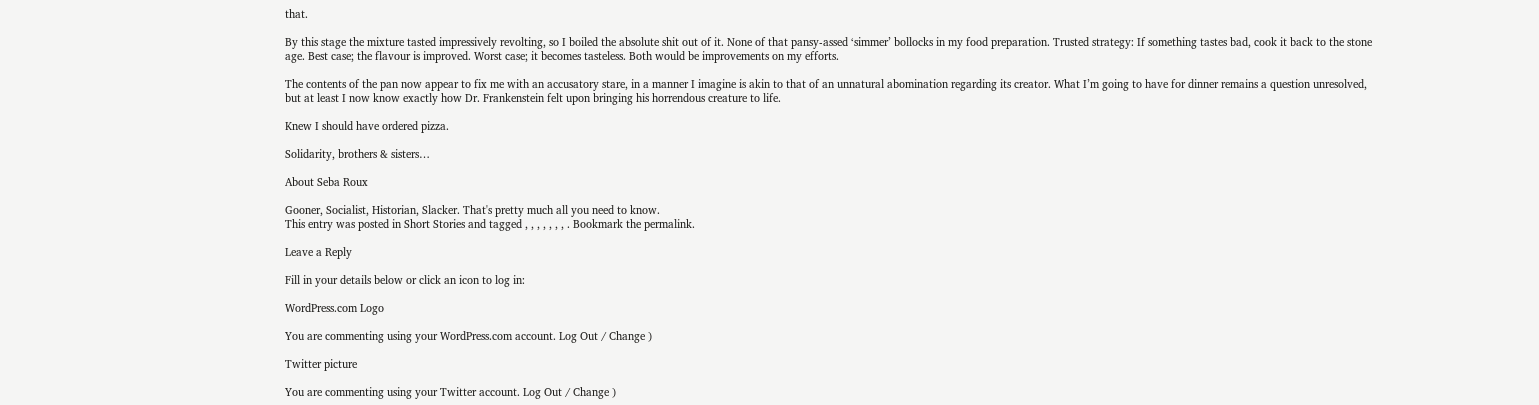that.

By this stage the mixture tasted impressively revolting, so I boiled the absolute shit out of it. None of that pansy-assed ‘simmer’ bollocks in my food preparation. Trusted strategy: If something tastes bad, cook it back to the stone age. Best case; the flavour is improved. Worst case; it becomes tasteless. Both would be improvements on my efforts.

The contents of the pan now appear to fix me with an accusatory stare, in a manner I imagine is akin to that of an unnatural abomination regarding its creator. What I’m going to have for dinner remains a question unresolved, but at least I now know exactly how Dr. Frankenstein felt upon bringing his horrendous creature to life.

Knew I should have ordered pizza.

Solidarity, brothers & sisters…

About Seba Roux

Gooner, Socialist, Historian, Slacker. That's pretty much all you need to know.
This entry was posted in Short Stories and tagged , , , , , , , . Bookmark the permalink.

Leave a Reply

Fill in your details below or click an icon to log in:

WordPress.com Logo

You are commenting using your WordPress.com account. Log Out / Change )

Twitter picture

You are commenting using your Twitter account. Log Out / Change )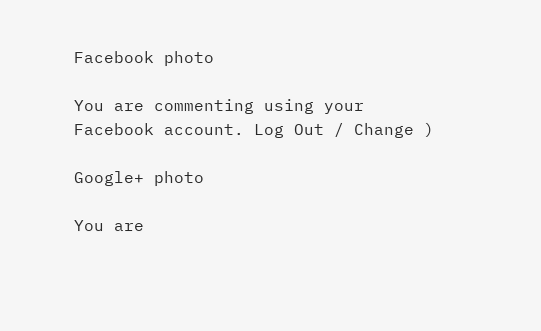Facebook photo

You are commenting using your Facebook account. Log Out / Change )

Google+ photo

You are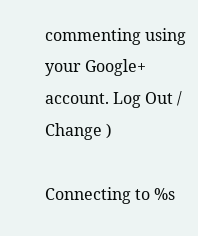commenting using your Google+ account. Log Out / Change )

Connecting to %s